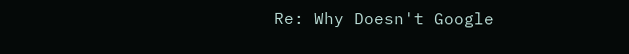Re: Why Doesn't Google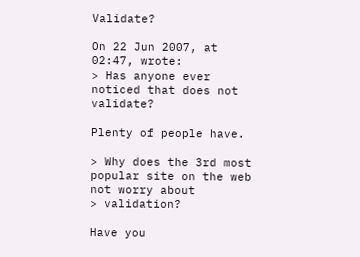Validate?

On 22 Jun 2007, at 02:47, wrote:
> Has anyone ever noticed that does not validate?

Plenty of people have.

> Why does the 3rd most popular site on the web not worry about
> validation?

Have you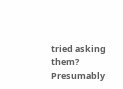tried asking them? Presumably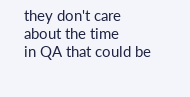they don't care about the time
in QA that could be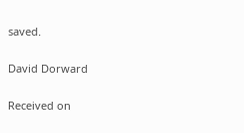saved.

David Dorward

Received on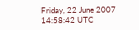Friday, 22 June 2007 14:58:42 UTC